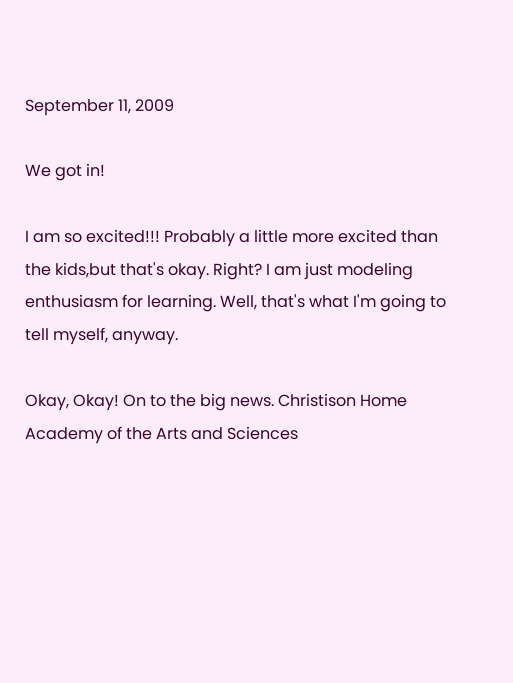September 11, 2009

We got in!

I am so excited!!! Probably a little more excited than the kids,but that's okay. Right? I am just modeling enthusiasm for learning. Well, that's what I'm going to tell myself, anyway.

Okay, Okay! On to the big news. Christison Home Academy of the Arts and Sciences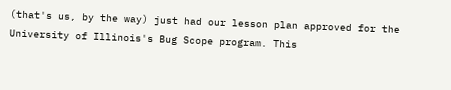(that's us, by the way) just had our lesson plan approved for the University of Illinois's Bug Scope program. This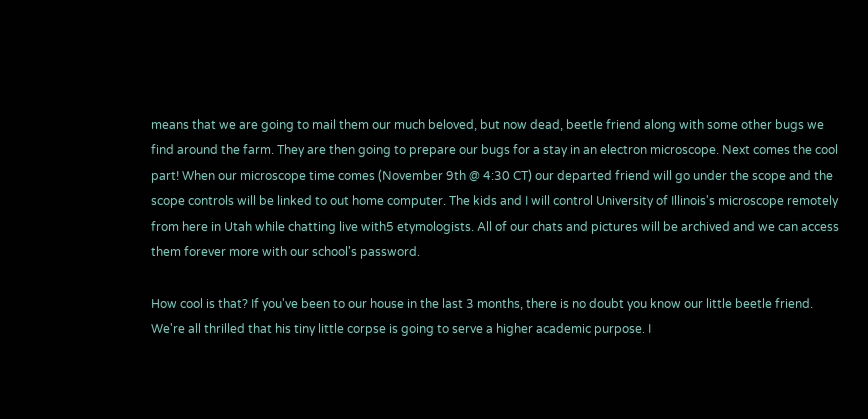means that we are going to mail them our much beloved, but now dead, beetle friend along with some other bugs we find around the farm. They are then going to prepare our bugs for a stay in an electron microscope. Next comes the cool part! When our microscope time comes (November 9th @ 4:30 CT) our departed friend will go under the scope and the scope controls will be linked to out home computer. The kids and I will control University of Illinois's microscope remotely from here in Utah while chatting live with5 etymologists. All of our chats and pictures will be archived and we can access them forever more with our school's password.

How cool is that? If you've been to our house in the last 3 months, there is no doubt you know our little beetle friend. We're all thrilled that his tiny little corpse is going to serve a higher academic purpose. I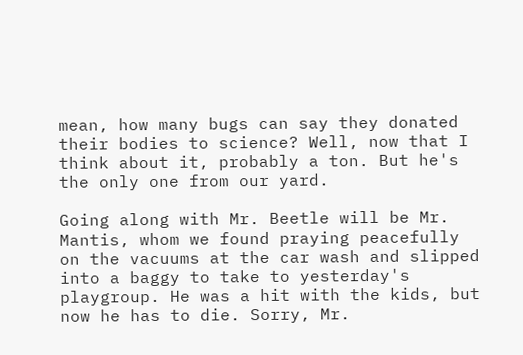mean, how many bugs can say they donated their bodies to science? Well, now that I think about it, probably a ton. But he's the only one from our yard.

Going along with Mr. Beetle will be Mr. Mantis, whom we found praying peacefully on the vacuums at the car wash and slipped into a baggy to take to yesterday's playgroup. He was a hit with the kids, but now he has to die. Sorry, Mr.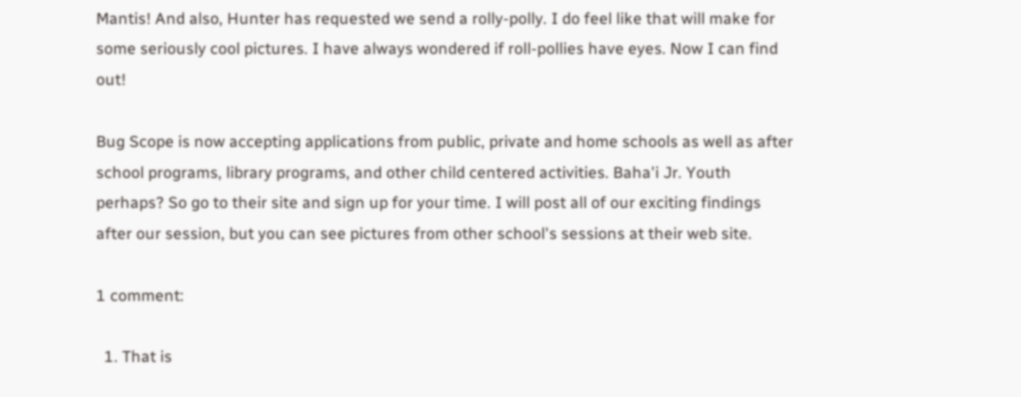Mantis! And also, Hunter has requested we send a rolly-polly. I do feel like that will make for some seriously cool pictures. I have always wondered if roll-pollies have eyes. Now I can find out!

Bug Scope is now accepting applications from public, private and home schools as well as after school programs, library programs, and other child centered activities. Baha'i Jr. Youth perhaps? So go to their site and sign up for your time. I will post all of our exciting findings after our session, but you can see pictures from other school's sessions at their web site.

1 comment:

  1. That is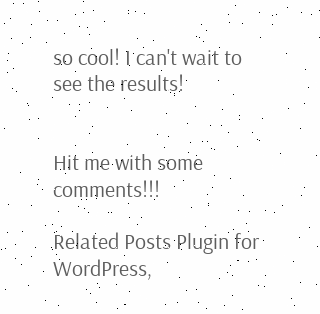so cool! I can't wait to see the results!


Hit me with some comments!!!

Related Posts Plugin for WordPress,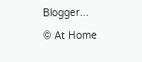Blogger...
© At Home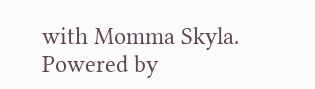with Momma Skyla. Powered by